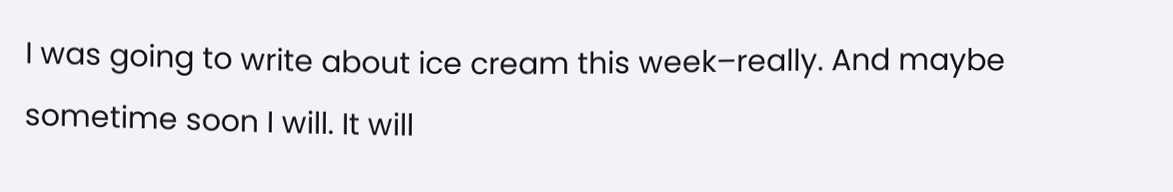I was going to write about ice cream this week–really. And maybe sometime soon I will. It will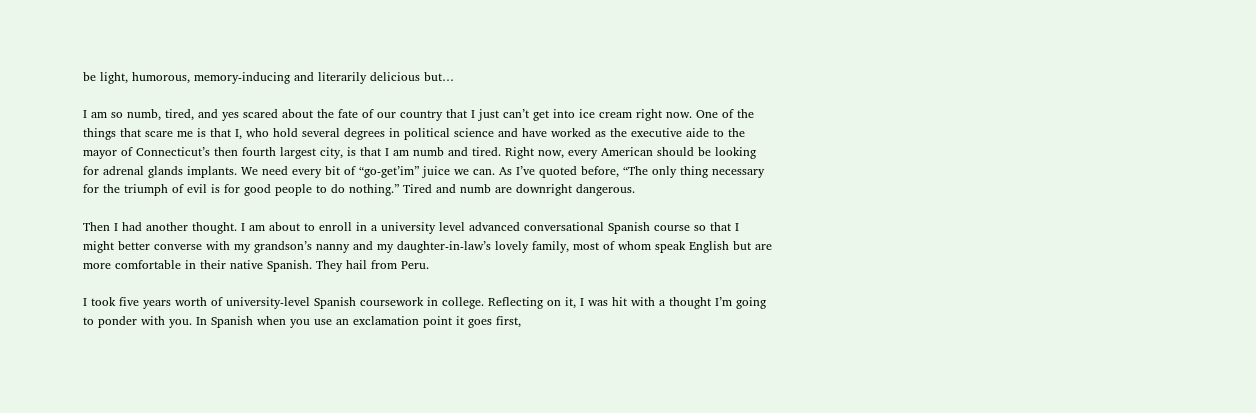be light, humorous, memory-inducing and literarily delicious but…

I am so numb, tired, and yes scared about the fate of our country that I just can’t get into ice cream right now. One of the things that scare me is that I, who hold several degrees in political science and have worked as the executive aide to the mayor of Connecticut’s then fourth largest city, is that I am numb and tired. Right now, every American should be looking for adrenal glands implants. We need every bit of “go-get’im” juice we can. As I’ve quoted before, “The only thing necessary for the triumph of evil is for good people to do nothing.” Tired and numb are downright dangerous.

Then I had another thought. I am about to enroll in a university level advanced conversational Spanish course so that I might better converse with my grandson’s nanny and my daughter-in-law’s lovely family, most of whom speak English but are more comfortable in their native Spanish. They hail from Peru.

I took five years worth of university-level Spanish coursework in college. Reflecting on it, I was hit with a thought I’m going to ponder with you. In Spanish when you use an exclamation point it goes first,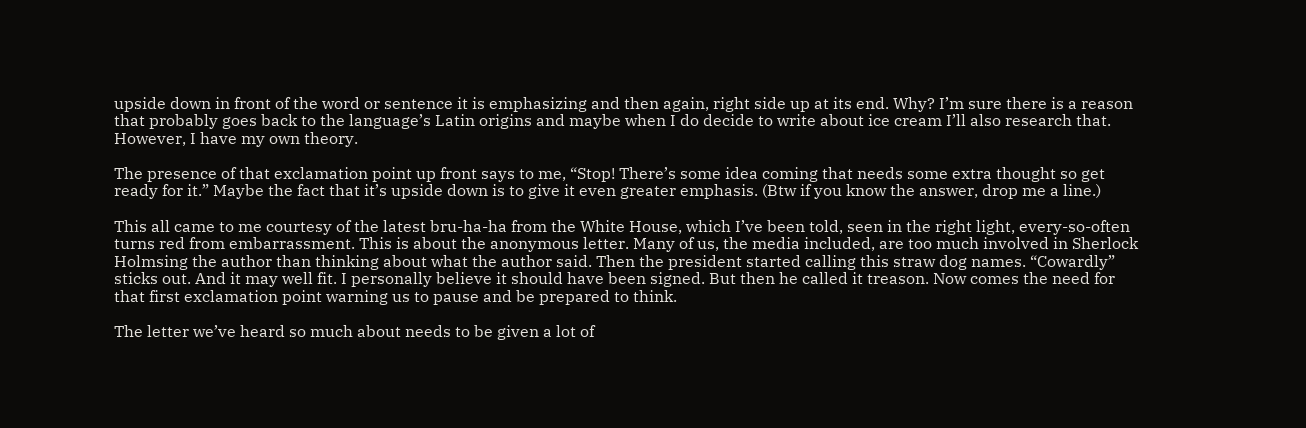upside down in front of the word or sentence it is emphasizing and then again, right side up at its end. Why? I’m sure there is a reason that probably goes back to the language’s Latin origins and maybe when I do decide to write about ice cream I’ll also research that. However, I have my own theory.

The presence of that exclamation point up front says to me, “Stop! There’s some idea coming that needs some extra thought so get ready for it.” Maybe the fact that it’s upside down is to give it even greater emphasis. (Btw if you know the answer, drop me a line.)

This all came to me courtesy of the latest bru-ha-ha from the White House, which I’ve been told, seen in the right light, every-so-often turns red from embarrassment. This is about the anonymous letter. Many of us, the media included, are too much involved in Sherlock Holmsing the author than thinking about what the author said. Then the president started calling this straw dog names. “Cowardly” sticks out. And it may well fit. I personally believe it should have been signed. But then he called it treason. Now comes the need for that first exclamation point warning us to pause and be prepared to think.

The letter we’ve heard so much about needs to be given a lot of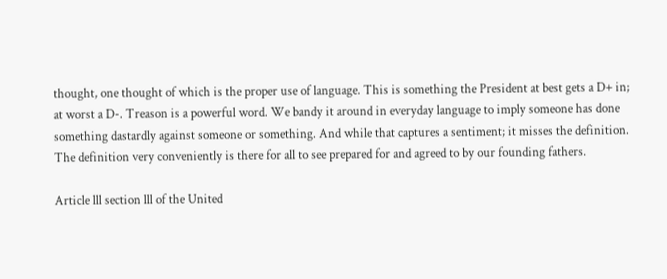thought, one thought of which is the proper use of language. This is something the President at best gets a D+ in; at worst a D-. Treason is a powerful word. We bandy it around in everyday language to imply someone has done something dastardly against someone or something. And while that captures a sentiment; it misses the definition. The definition very conveniently is there for all to see prepared for and agreed to by our founding fathers.

Article lll section lll of the United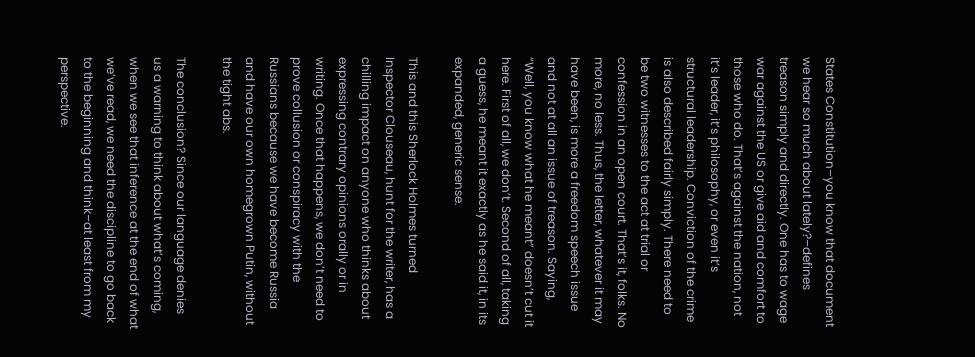States Constitution–you know that document we hear so much about lately?–defines treason simply and directly. One has to wage war against the US or give aid and comfort to those who do. That’s against the nation, not it’s leader, it’s philosophy, or even it’s structural leadership. Conviction of the crime is also described fairly simply. There need to be two witnesses to the act at trial or confession in an open court. That’s it, folks. No more, no less. Thus, the letter, whatever it may have been, is more a freedom speech issue and not at all an issue of treason. Saying, “Well, you know what he meant” doesn’t cut it here. First of all, we don’t. Second of all, taking a guess, he meant it exactly as he said it, in its expanded, generic sense.

This and this Sherlock Holmes turned Inspector Clouseau, hunt for the writer, has a chilling impact on anyone who thinks about expressing contrary opinions orally or in writing. Once that happens, we don’t need to prove collusion or conspiracy with the Russians because we have become Russia and have our own homegrown Putin, without the tight abs.

The conclusion? Since our language denies us a warning to think about what’s coming, when we see that inference at the end of what we’ve read, we need the discipline to go back to the beginning and think–at least from my perspective.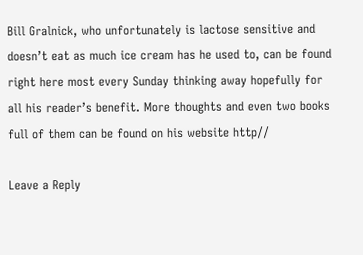Bill Gralnick, who unfortunately is lactose sensitive and doesn’t eat as much ice cream has he used to, can be found right here most every Sunday thinking away hopefully for all his reader’s benefit. More thoughts and even two books full of them can be found on his website http//

Leave a Reply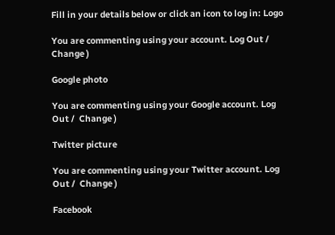Fill in your details below or click an icon to log in: Logo

You are commenting using your account. Log Out /  Change )

Google photo

You are commenting using your Google account. Log Out /  Change )

Twitter picture

You are commenting using your Twitter account. Log Out /  Change )

Facebook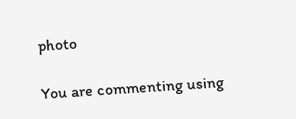photo

You are commenting using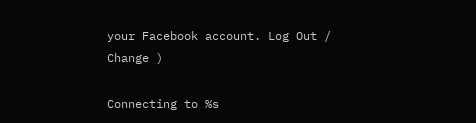your Facebook account. Log Out /  Change )

Connecting to %s